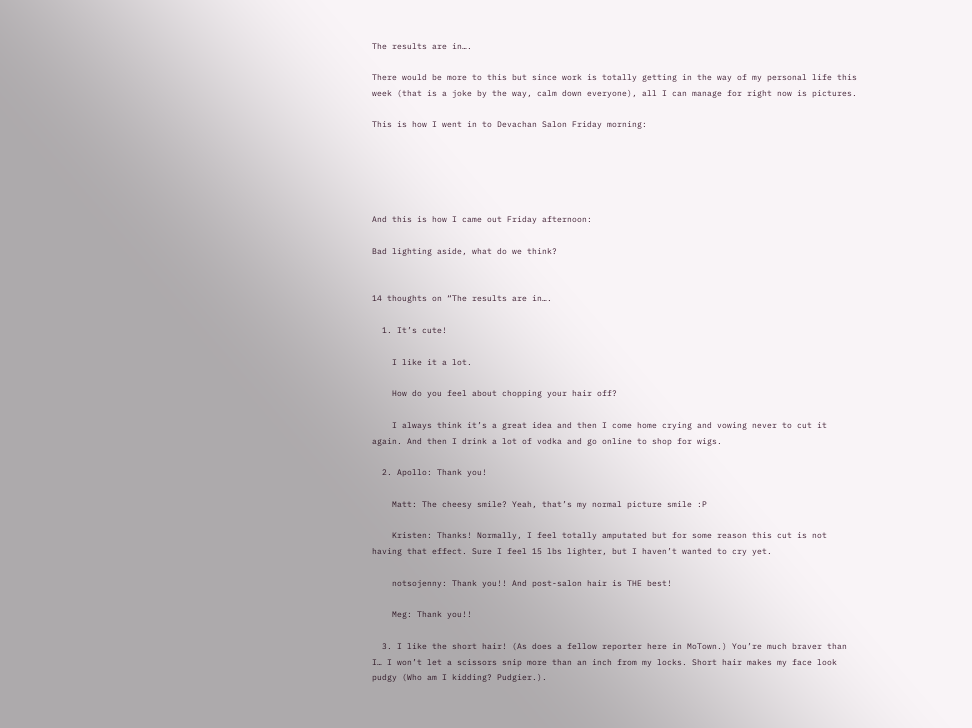The results are in….

There would be more to this but since work is totally getting in the way of my personal life this week (that is a joke by the way, calm down everyone), all I can manage for right now is pictures.

This is how I went in to Devachan Salon Friday morning:





And this is how I came out Friday afternoon:

Bad lighting aside, what do we think?


14 thoughts on “The results are in….

  1. It’s cute!

    I like it a lot.

    How do you feel about chopping your hair off?

    I always think it’s a great idea and then I come home crying and vowing never to cut it again. And then I drink a lot of vodka and go online to shop for wigs.

  2. Apollo: Thank you!

    Matt: The cheesy smile? Yeah, that’s my normal picture smile :P

    Kristen: Thanks! Normally, I feel totally amputated but for some reason this cut is not having that effect. Sure I feel 15 lbs lighter, but I haven’t wanted to cry yet.

    notsojenny: Thank you!! And post-salon hair is THE best!

    Meg: Thank you!!

  3. I like the short hair! (As does a fellow reporter here in MoTown.) You’re much braver than I… I won’t let a scissors snip more than an inch from my locks. Short hair makes my face look pudgy (Who am I kidding? Pudgier.).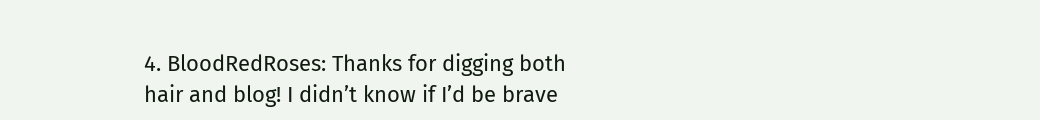4. BloodRedRoses: Thanks for digging both hair and blog! I didn’t know if I’d be brave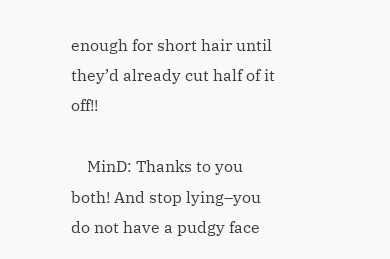enough for short hair until they’d already cut half of it off!!

    MinD: Thanks to you both! And stop lying–you do not have a pudgy face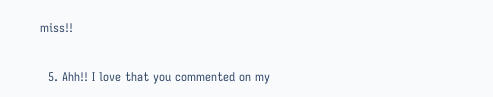miss!!

  5. Ahh!! I love that you commented on my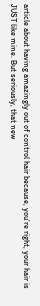article about having amazingly out of control hair because, you’re right, your hair is JUST like mine. But seriously, that new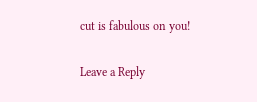cut is fabulous on you!

Leave a Reply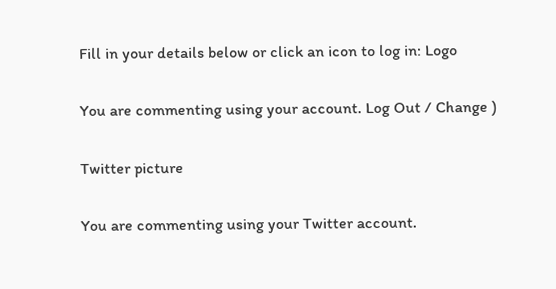Fill in your details below or click an icon to log in: Logo

You are commenting using your account. Log Out / Change )

Twitter picture

You are commenting using your Twitter account.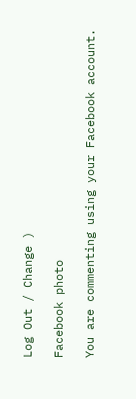Log Out / Change )

Facebook photo

You are commenting using your Facebook account.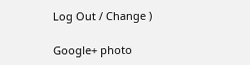Log Out / Change )

Google+ photo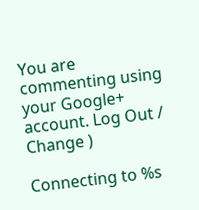You are commenting using your Google+ account. Log Out / Change )

Connecting to %s